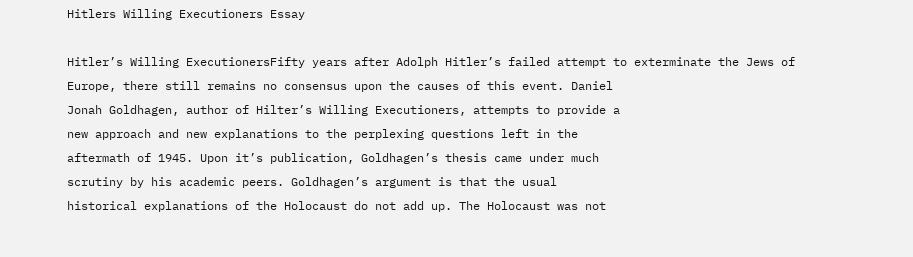Hitlers Willing Executioners Essay

Hitler’s Willing ExecutionersFifty years after Adolph Hitler’s failed attempt to exterminate the Jews of
Europe, there still remains no consensus upon the causes of this event. Daniel
Jonah Goldhagen, author of Hilter’s Willing Executioners, attempts to provide a
new approach and new explanations to the perplexing questions left in the
aftermath of 1945. Upon it’s publication, Goldhagen’s thesis came under much
scrutiny by his academic peers. Goldhagen’s argument is that the usual
historical explanations of the Holocaust do not add up. The Holocaust was not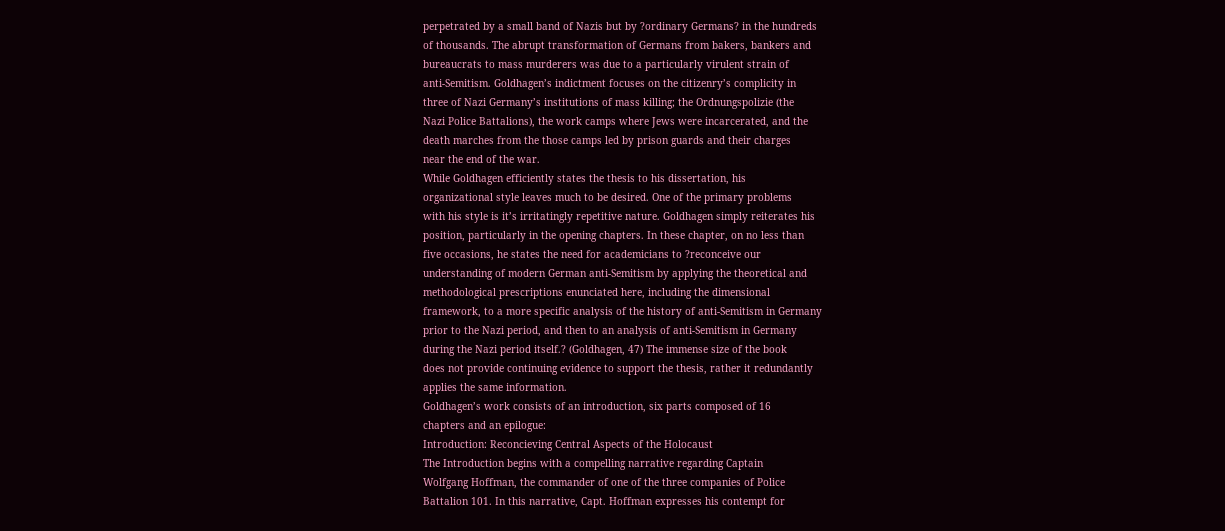perpetrated by a small band of Nazis but by ?ordinary Germans? in the hundreds
of thousands. The abrupt transformation of Germans from bakers, bankers and
bureaucrats to mass murderers was due to a particularly virulent strain of
anti-Semitism. Goldhagen’s indictment focuses on the citizenry’s complicity in
three of Nazi Germany’s institutions of mass killing; the Ordnungspolizie (the
Nazi Police Battalions), the work camps where Jews were incarcerated, and the
death marches from the those camps led by prison guards and their charges
near the end of the war.
While Goldhagen efficiently states the thesis to his dissertation, his
organizational style leaves much to be desired. One of the primary problems
with his style is it’s irritatingly repetitive nature. Goldhagen simply reiterates his
position, particularly in the opening chapters. In these chapter, on no less than
five occasions, he states the need for academicians to ?reconceive our
understanding of modern German anti-Semitism by applying the theoretical and
methodological prescriptions enunciated here, including the dimensional
framework, to a more specific analysis of the history of anti-Semitism in Germany
prior to the Nazi period, and then to an analysis of anti-Semitism in Germany
during the Nazi period itself.? (Goldhagen, 47) The immense size of the book
does not provide continuing evidence to support the thesis, rather it redundantly
applies the same information.
Goldhagen’s work consists of an introduction, six parts composed of 16
chapters and an epilogue:
Introduction: Reconcieving Central Aspects of the Holocaust
The Introduction begins with a compelling narrative regarding Captain
Wolfgang Hoffman, the commander of one of the three companies of Police
Battalion 101. In this narrative, Capt. Hoffman expresses his contempt for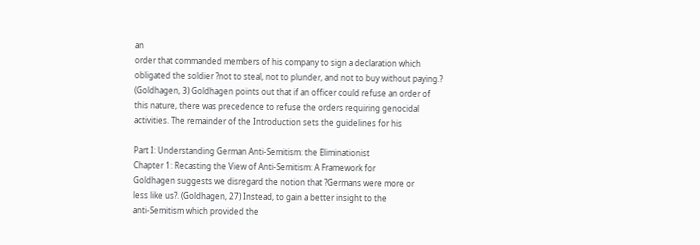an
order that commanded members of his company to sign a declaration which
obligated the soldier ?not to steal, not to plunder, and not to buy without paying.?
(Goldhagen, 3) Goldhagen points out that if an officer could refuse an order of
this nature, there was precedence to refuse the orders requiring genocidal
activities. The remainder of the Introduction sets the guidelines for his

Part I: Understanding German Anti-Semitism: the Eliminationist
Chapter 1: Recasting the View of Anti-Semitism: A Framework for
Goldhagen suggests we disregard the notion that ?Germans were more or
less like us?. (Goldhagen, 27) Instead, to gain a better insight to the
anti-Semitism which provided the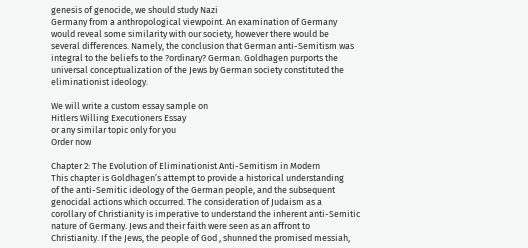genesis of genocide, we should study Nazi
Germany from a anthropological viewpoint. An examination of Germany
would reveal some similarity with our society, however there would be
several differences. Namely, the conclusion that German anti-Semitism was
integral to the beliefs to the ?ordinary? German. Goldhagen purports the
universal conceptualization of the Jews by German society constituted the
eliminationist ideology.

We will write a custom essay sample on
Hitlers Willing Executioners Essay
or any similar topic only for you
Order now

Chapter 2: The Evolution of Eliminationist Anti-Semitism in Modern
This chapter is Goldhagen’s attempt to provide a historical understanding
of the anti-Semitic ideology of the German people, and the subsequent
genocidal actions which occurred. The consideration of Judaism as a
corollary of Christianity is imperative to understand the inherent anti-Semitic
nature of Germany. Jews and their faith were seen as an affront to
Christianity. If the Jews, the people of God , shunned the promised messiah,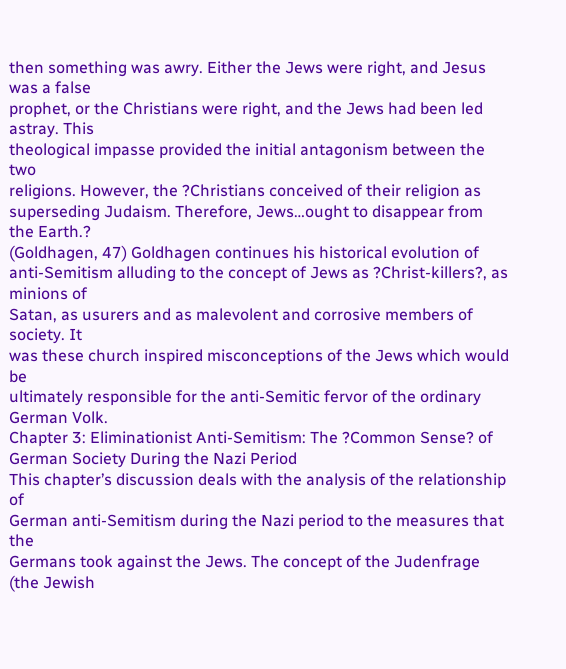then something was awry. Either the Jews were right, and Jesus was a false
prophet, or the Christians were right, and the Jews had been led astray. This
theological impasse provided the initial antagonism between the two
religions. However, the ?Christians conceived of their religion as
superseding Judaism. Therefore, Jews…ought to disappear from the Earth.?
(Goldhagen, 47) Goldhagen continues his historical evolution of
anti-Semitism alluding to the concept of Jews as ?Christ-killers?, as minions of
Satan, as usurers and as malevolent and corrosive members of society. It
was these church inspired misconceptions of the Jews which would be
ultimately responsible for the anti-Semitic fervor of the ordinary German Volk.
Chapter 3: Eliminationist Anti-Semitism: The ?Common Sense? of
German Society During the Nazi Period
This chapter’s discussion deals with the analysis of the relationship of
German anti-Semitism during the Nazi period to the measures that the
Germans took against the Jews. The concept of the Judenfrage (the Jewish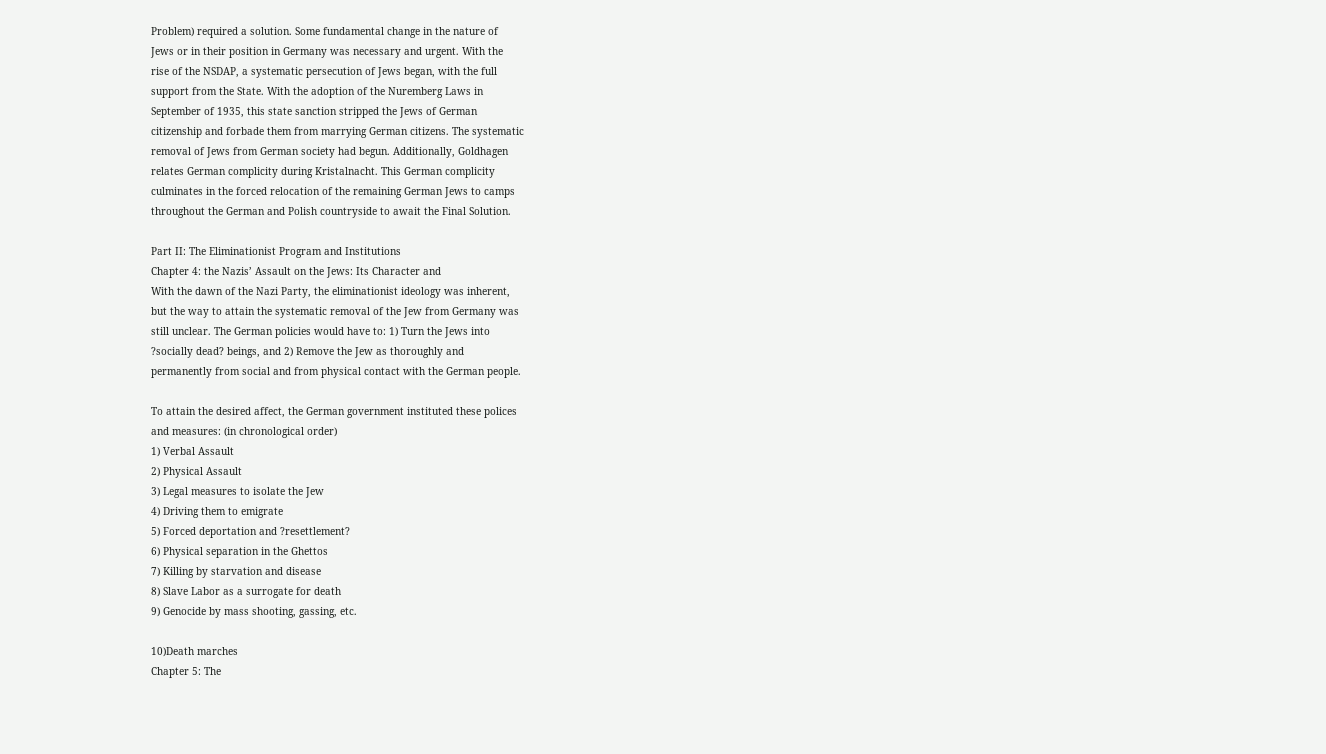Problem) required a solution. Some fundamental change in the nature of
Jews or in their position in Germany was necessary and urgent. With the
rise of the NSDAP, a systematic persecution of Jews began, with the full
support from the State. With the adoption of the Nuremberg Laws in
September of 1935, this state sanction stripped the Jews of German
citizenship and forbade them from marrying German citizens. The systematic
removal of Jews from German society had begun. Additionally, Goldhagen
relates German complicity during Kristalnacht. This German complicity
culminates in the forced relocation of the remaining German Jews to camps
throughout the German and Polish countryside to await the Final Solution.

Part II: The Eliminationist Program and Institutions
Chapter 4: the Nazis’ Assault on the Jews: Its Character and
With the dawn of the Nazi Party, the eliminationist ideology was inherent,
but the way to attain the systematic removal of the Jew from Germany was
still unclear. The German policies would have to: 1) Turn the Jews into
?socially dead? beings, and 2) Remove the Jew as thoroughly and
permanently from social and from physical contact with the German people.

To attain the desired affect, the German government instituted these polices
and measures: (in chronological order)
1) Verbal Assault
2) Physical Assault
3) Legal measures to isolate the Jew
4) Driving them to emigrate
5) Forced deportation and ?resettlement?
6) Physical separation in the Ghettos
7) Killing by starvation and disease
8) Slave Labor as a surrogate for death
9) Genocide by mass shooting, gassing, etc.

10)Death marches
Chapter 5: The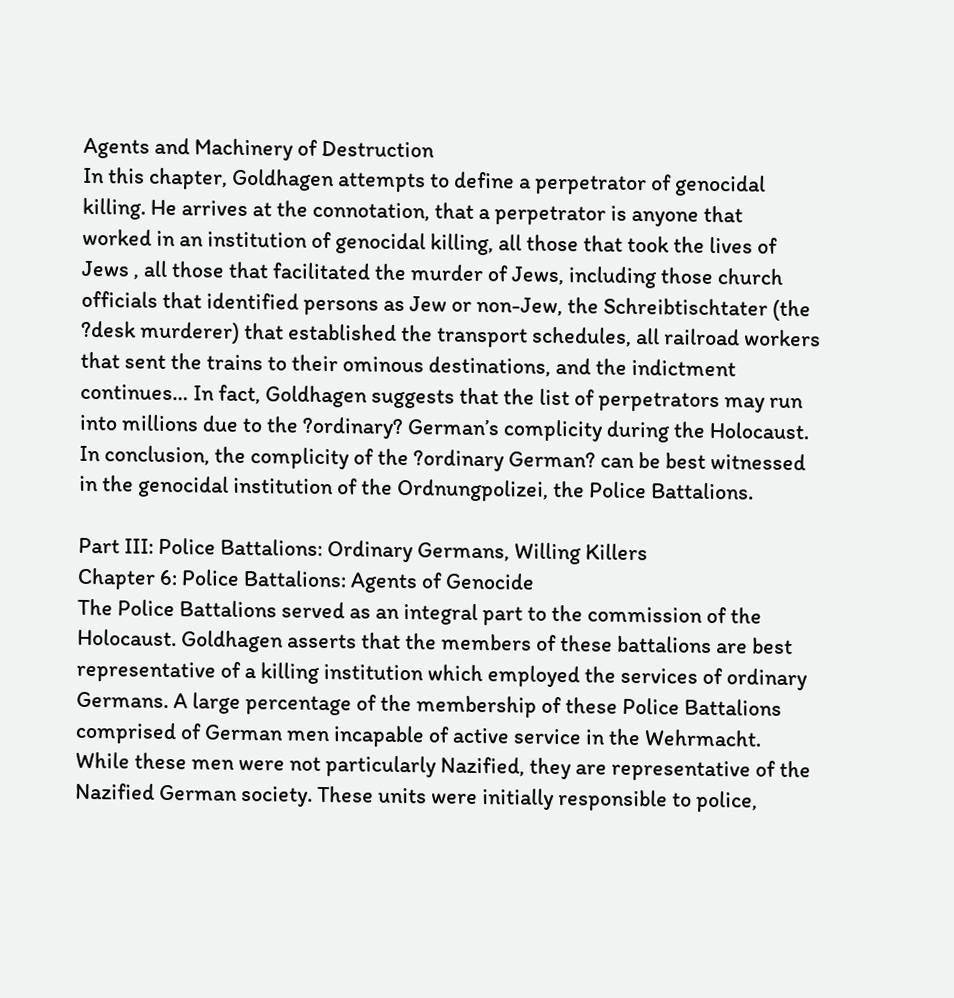Agents and Machinery of Destruction
In this chapter, Goldhagen attempts to define a perpetrator of genocidal
killing. He arrives at the connotation, that a perpetrator is anyone that
worked in an institution of genocidal killing, all those that took the lives of
Jews , all those that facilitated the murder of Jews, including those church
officials that identified persons as Jew or non-Jew, the Schreibtischtater (the
?desk murderer) that established the transport schedules, all railroad workers
that sent the trains to their ominous destinations, and the indictment
continues… In fact, Goldhagen suggests that the list of perpetrators may run
into millions due to the ?ordinary? German’s complicity during the Holocaust.
In conclusion, the complicity of the ?ordinary German? can be best witnessed
in the genocidal institution of the Ordnungpolizei, the Police Battalions.

Part III: Police Battalions: Ordinary Germans, Willing Killers
Chapter 6: Police Battalions: Agents of Genocide
The Police Battalions served as an integral part to the commission of the
Holocaust. Goldhagen asserts that the members of these battalions are best
representative of a killing institution which employed the services of ordinary
Germans. A large percentage of the membership of these Police Battalions
comprised of German men incapable of active service in the Wehrmacht.
While these men were not particularly Nazified, they are representative of the
Nazified German society. These units were initially responsible to police,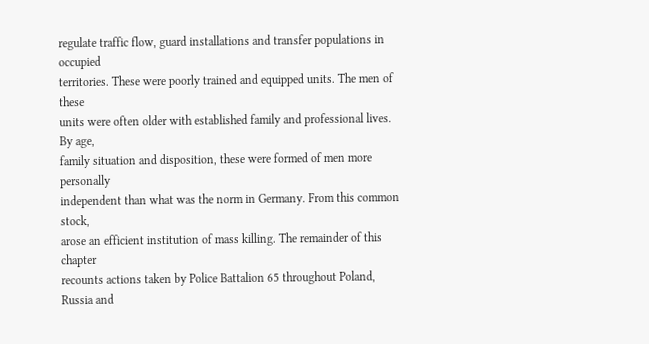regulate traffic flow, guard installations and transfer populations in occupied
territories. These were poorly trained and equipped units. The men of these
units were often older with established family and professional lives. By age,
family situation and disposition, these were formed of men more personally
independent than what was the norm in Germany. From this common stock,
arose an efficient institution of mass killing. The remainder of this chapter
recounts actions taken by Police Battalion 65 throughout Poland, Russia and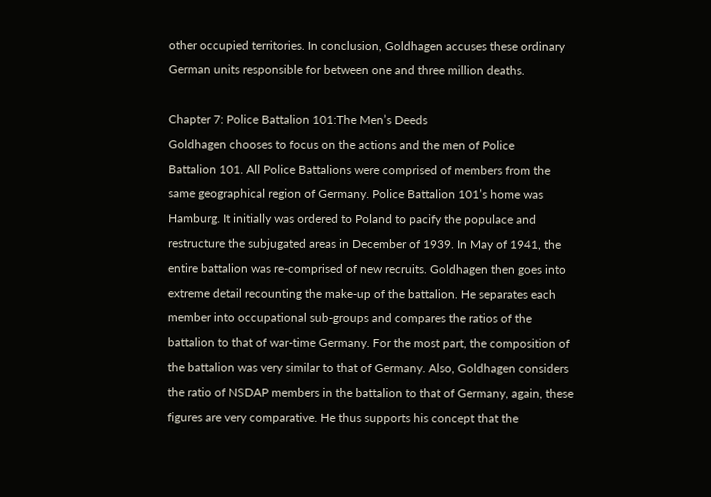other occupied territories. In conclusion, Goldhagen accuses these ordinary
German units responsible for between one and three million deaths.

Chapter 7: Police Battalion 101:The Men’s Deeds
Goldhagen chooses to focus on the actions and the men of Police
Battalion 101. All Police Battalions were comprised of members from the
same geographical region of Germany. Police Battalion 101’s home was
Hamburg. It initially was ordered to Poland to pacify the populace and
restructure the subjugated areas in December of 1939. In May of 1941, the
entire battalion was re-comprised of new recruits. Goldhagen then goes into
extreme detail recounting the make-up of the battalion. He separates each
member into occupational sub-groups and compares the ratios of the
battalion to that of war-time Germany. For the most part, the composition of
the battalion was very similar to that of Germany. Also, Goldhagen considers
the ratio of NSDAP members in the battalion to that of Germany, again, these
figures are very comparative. He thus supports his concept that the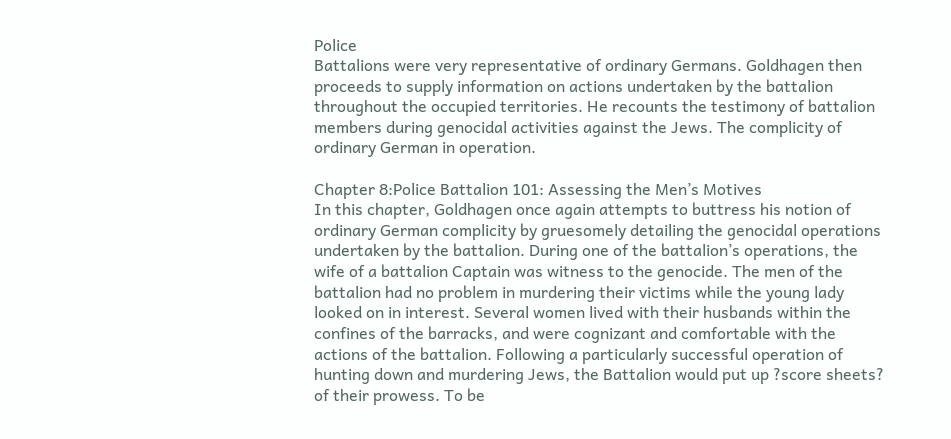Police
Battalions were very representative of ordinary Germans. Goldhagen then
proceeds to supply information on actions undertaken by the battalion
throughout the occupied territories. He recounts the testimony of battalion
members during genocidal activities against the Jews. The complicity of
ordinary German in operation.

Chapter 8:Police Battalion 101: Assessing the Men’s Motives
In this chapter, Goldhagen once again attempts to buttress his notion of
ordinary German complicity by gruesomely detailing the genocidal operations
undertaken by the battalion. During one of the battalion’s operations, the
wife of a battalion Captain was witness to the genocide. The men of the
battalion had no problem in murdering their victims while the young lady
looked on in interest. Several women lived with their husbands within the
confines of the barracks, and were cognizant and comfortable with the
actions of the battalion. Following a particularly successful operation of
hunting down and murdering Jews, the Battalion would put up ?score sheets?
of their prowess. To be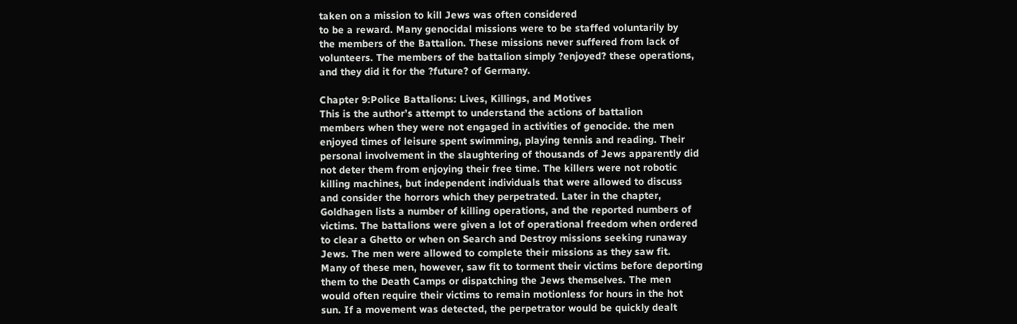taken on a mission to kill Jews was often considered
to be a reward. Many genocidal missions were to be staffed voluntarily by
the members of the Battalion. These missions never suffered from lack of
volunteers. The members of the battalion simply ?enjoyed? these operations,
and they did it for the ?future? of Germany.

Chapter 9:Police Battalions: Lives, Killings, and Motives
This is the author’s attempt to understand the actions of battalion
members when they were not engaged in activities of genocide. the men
enjoyed times of leisure spent swimming, playing tennis and reading. Their
personal involvement in the slaughtering of thousands of Jews apparently did
not deter them from enjoying their free time. The killers were not robotic
killing machines, but independent individuals that were allowed to discuss
and consider the horrors which they perpetrated. Later in the chapter,
Goldhagen lists a number of killing operations, and the reported numbers of
victims. The battalions were given a lot of operational freedom when ordered
to clear a Ghetto or when on Search and Destroy missions seeking runaway
Jews. The men were allowed to complete their missions as they saw fit.
Many of these men, however, saw fit to torment their victims before deporting
them to the Death Camps or dispatching the Jews themselves. The men
would often require their victims to remain motionless for hours in the hot
sun. If a movement was detected, the perpetrator would be quickly dealt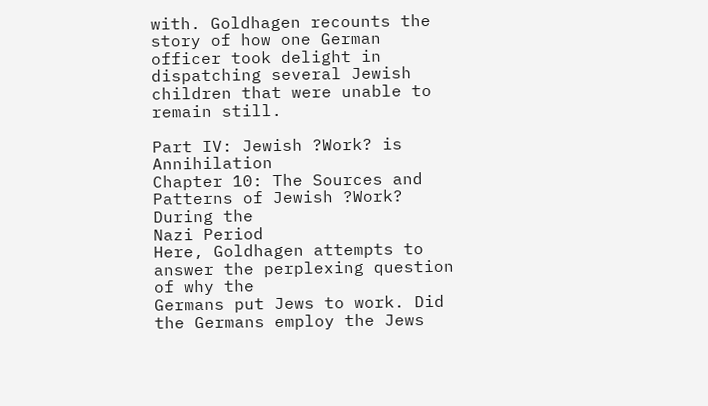with. Goldhagen recounts the story of how one German officer took delight in
dispatching several Jewish children that were unable to remain still.

Part IV: Jewish ?Work? is Annihilation
Chapter 10: The Sources and Patterns of Jewish ?Work? During the
Nazi Period
Here, Goldhagen attempts to answer the perplexing question of why the
Germans put Jews to work. Did the Germans employ the Jews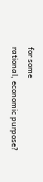for some
rational, economic purpose?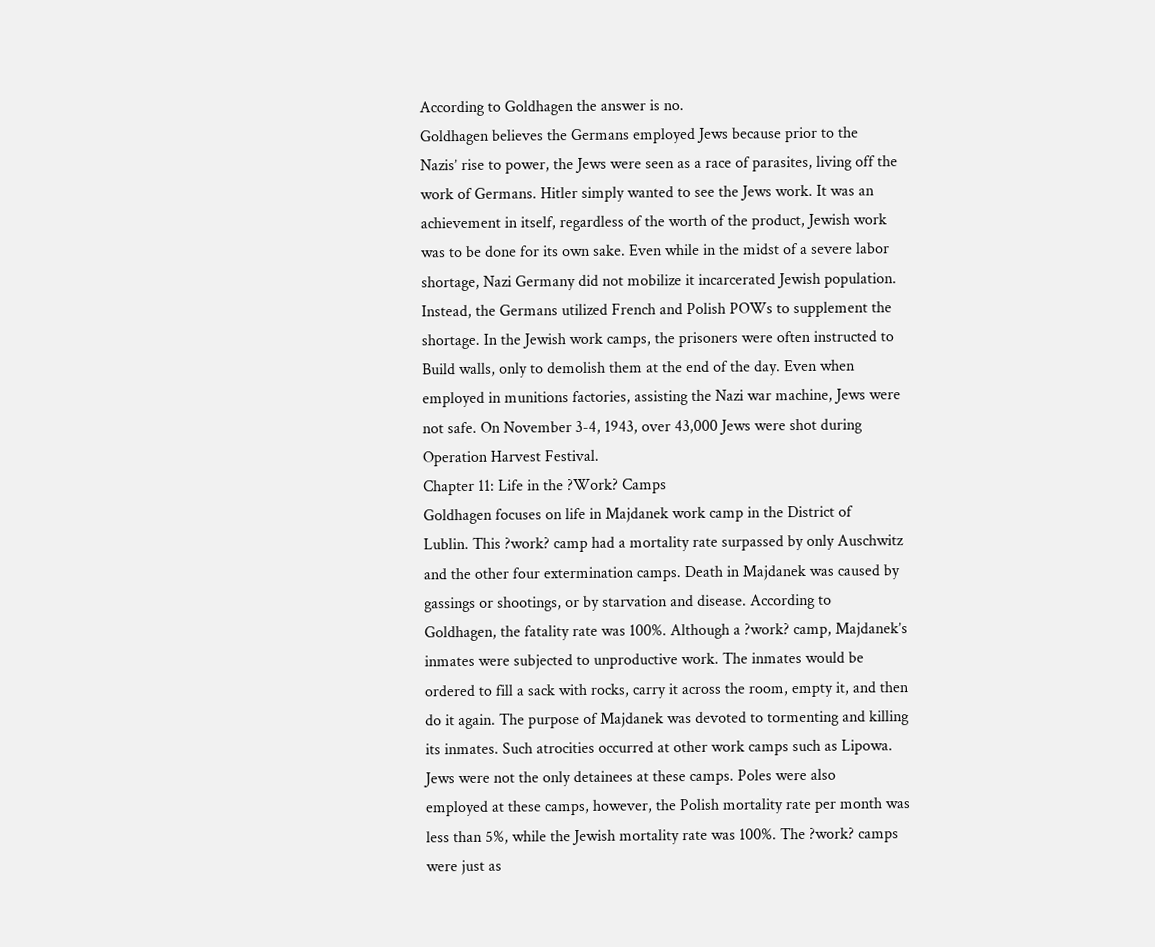According to Goldhagen the answer is no.
Goldhagen believes the Germans employed Jews because prior to the
Nazis’ rise to power, the Jews were seen as a race of parasites, living off the
work of Germans. Hitler simply wanted to see the Jews work. It was an
achievement in itself, regardless of the worth of the product, Jewish work
was to be done for its own sake. Even while in the midst of a severe labor
shortage, Nazi Germany did not mobilize it incarcerated Jewish population.
Instead, the Germans utilized French and Polish POWs to supplement the
shortage. In the Jewish work camps, the prisoners were often instructed to
Build walls, only to demolish them at the end of the day. Even when
employed in munitions factories, assisting the Nazi war machine, Jews were
not safe. On November 3-4, 1943, over 43,000 Jews were shot during
Operation Harvest Festival.
Chapter 11: Life in the ?Work? Camps
Goldhagen focuses on life in Majdanek work camp in the District of
Lublin. This ?work? camp had a mortality rate surpassed by only Auschwitz
and the other four extermination camps. Death in Majdanek was caused by
gassings or shootings, or by starvation and disease. According to
Goldhagen, the fatality rate was 100%. Although a ?work? camp, Majdanek’s
inmates were subjected to unproductive work. The inmates would be
ordered to fill a sack with rocks, carry it across the room, empty it, and then
do it again. The purpose of Majdanek was devoted to tormenting and killing
its inmates. Such atrocities occurred at other work camps such as Lipowa.
Jews were not the only detainees at these camps. Poles were also
employed at these camps, however, the Polish mortality rate per month was
less than 5%, while the Jewish mortality rate was 100%. The ?work? camps
were just as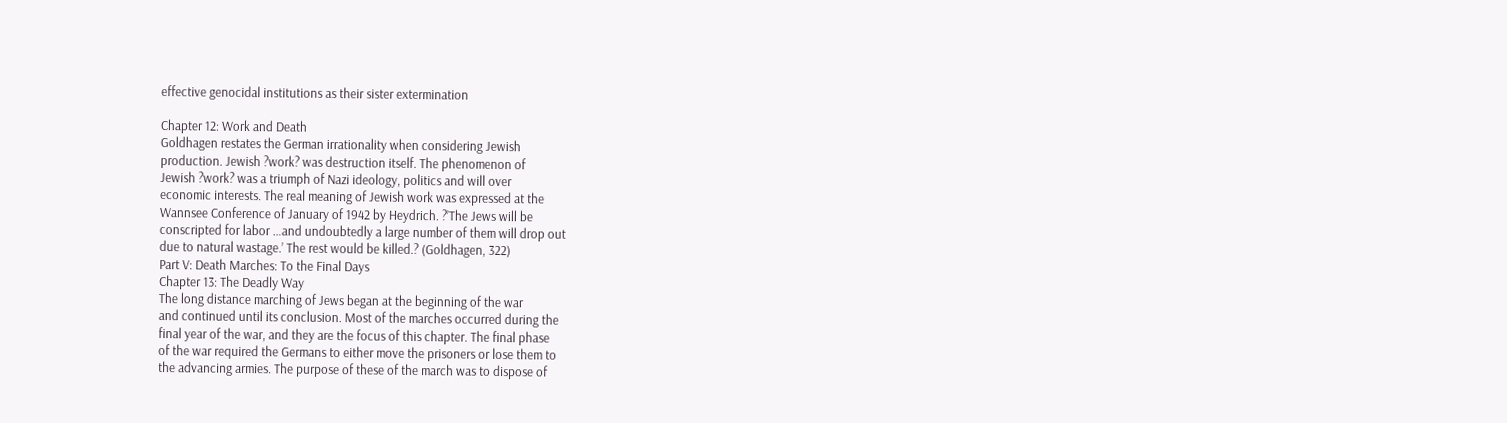effective genocidal institutions as their sister extermination

Chapter 12: Work and Death
Goldhagen restates the German irrationality when considering Jewish
production. Jewish ?work? was destruction itself. The phenomenon of
Jewish ?work? was a triumph of Nazi ideology, politics and will over
economic interests. The real meaning of Jewish work was expressed at the
Wannsee Conference of January of 1942 by Heydrich. ?’The Jews will be
conscripted for labor …and undoubtedly a large number of them will drop out
due to natural wastage.’ The rest would be killed.? (Goldhagen, 322)
Part V: Death Marches: To the Final Days
Chapter 13: The Deadly Way
The long distance marching of Jews began at the beginning of the war
and continued until its conclusion. Most of the marches occurred during the
final year of the war, and they are the focus of this chapter. The final phase
of the war required the Germans to either move the prisoners or lose them to
the advancing armies. The purpose of these of the march was to dispose of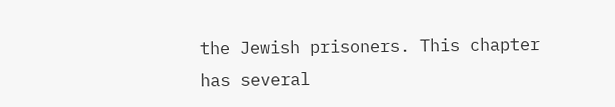the Jewish prisoners. This chapter has several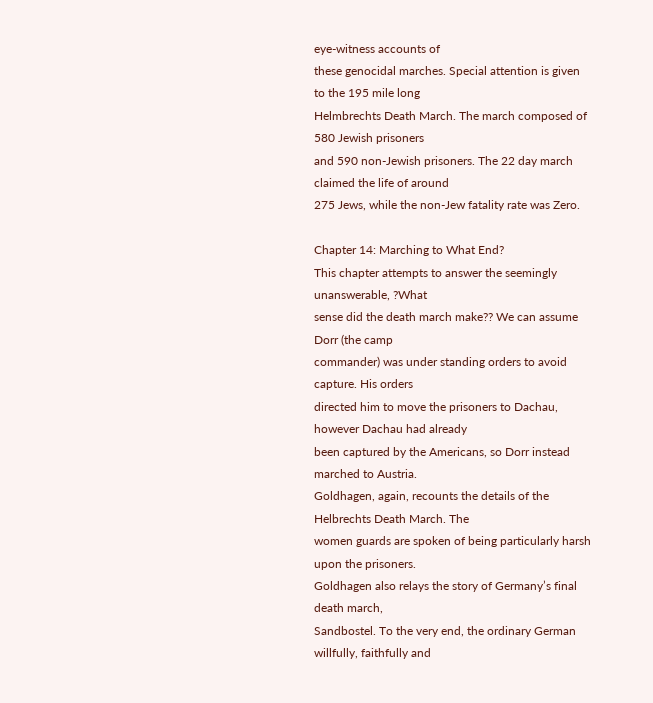eye-witness accounts of
these genocidal marches. Special attention is given to the 195 mile long
Helmbrechts Death March. The march composed of 580 Jewish prisoners
and 590 non-Jewish prisoners. The 22 day march claimed the life of around
275 Jews, while the non-Jew fatality rate was Zero.

Chapter 14: Marching to What End?
This chapter attempts to answer the seemingly unanswerable, ?What
sense did the death march make?? We can assume Dorr (the camp
commander) was under standing orders to avoid capture. His orders
directed him to move the prisoners to Dachau, however Dachau had already
been captured by the Americans, so Dorr instead marched to Austria.
Goldhagen, again, recounts the details of the Helbrechts Death March. The
women guards are spoken of being particularly harsh upon the prisoners.
Goldhagen also relays the story of Germany’s final death march,
Sandbostel. To the very end, the ordinary German willfully, faithfully and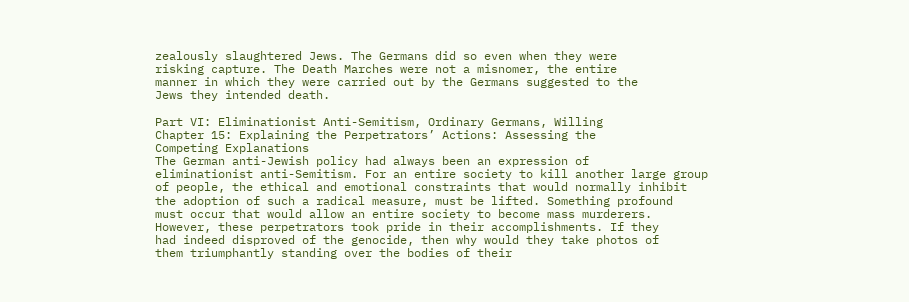zealously slaughtered Jews. The Germans did so even when they were
risking capture. The Death Marches were not a misnomer, the entire
manner in which they were carried out by the Germans suggested to the
Jews they intended death.

Part VI: Eliminationist Anti-Semitism, Ordinary Germans, Willing
Chapter 15: Explaining the Perpetrators’ Actions: Assessing the
Competing Explanations
The German anti-Jewish policy had always been an expression of
eliminationist anti-Semitism. For an entire society to kill another large group
of people, the ethical and emotional constraints that would normally inhibit
the adoption of such a radical measure, must be lifted. Something profound
must occur that would allow an entire society to become mass murderers.
However, these perpetrators took pride in their accomplishments. If they
had indeed disproved of the genocide, then why would they take photos of
them triumphantly standing over the bodies of their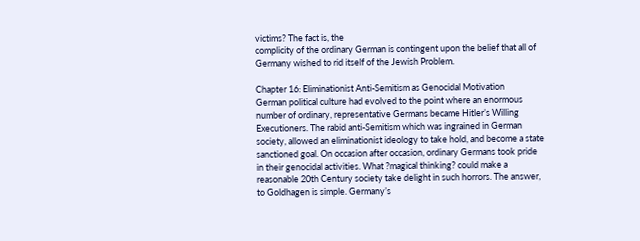victims? The fact is, the
complicity of the ordinary German is contingent upon the belief that all of
Germany wished to rid itself of the Jewish Problem.

Chapter 16: Eliminationist Anti-Semitism as Genocidal Motivation
German political culture had evolved to the point where an enormous
number of ordinary, representative Germans became Hitler’s Willing
Executioners. The rabid anti-Semitism which was ingrained in German
society, allowed an eliminationist ideology to take hold, and become a state
sanctioned goal. On occasion after occasion, ordinary Germans took pride
in their genocidal activities. What ?magical thinking? could make a
reasonable 20th Century society take delight in such horrors. The answer,
to Goldhagen is simple. Germany’s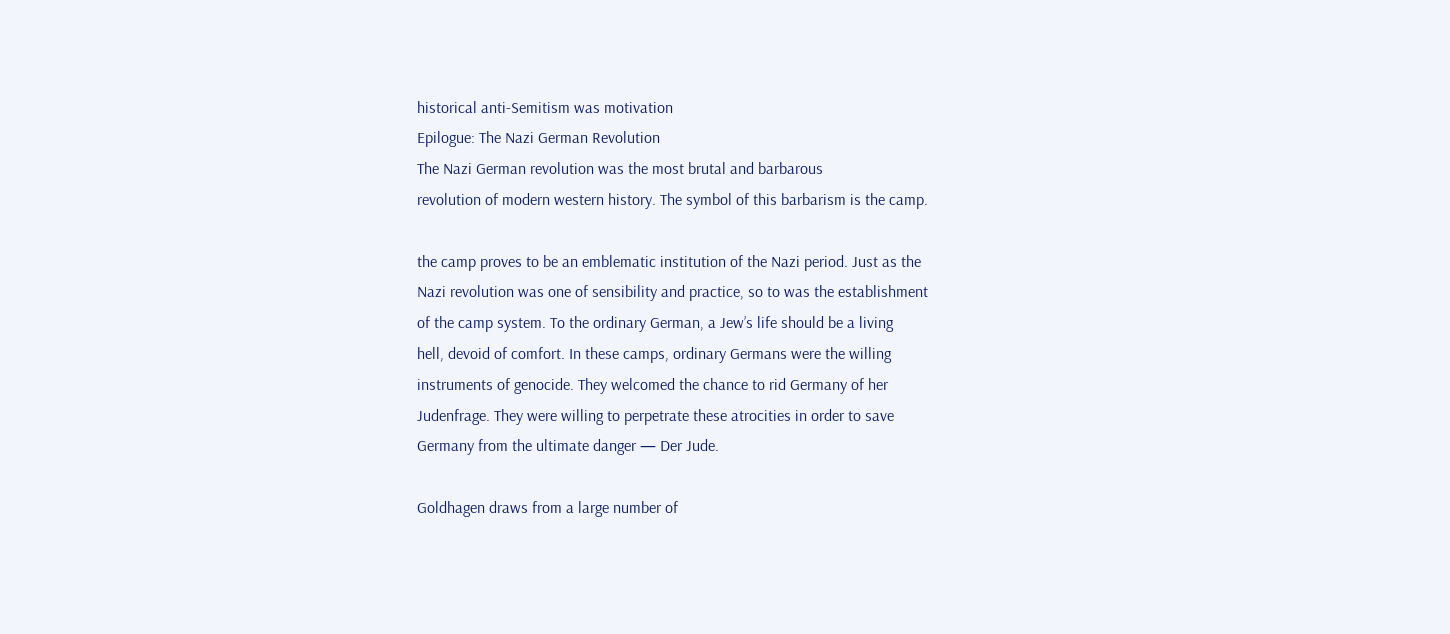historical anti-Semitism was motivation
Epilogue: The Nazi German Revolution
The Nazi German revolution was the most brutal and barbarous
revolution of modern western history. The symbol of this barbarism is the camp.

the camp proves to be an emblematic institution of the Nazi period. Just as the
Nazi revolution was one of sensibility and practice, so to was the establishment
of the camp system. To the ordinary German, a Jew’s life should be a living
hell, devoid of comfort. In these camps, ordinary Germans were the willing
instruments of genocide. They welcomed the chance to rid Germany of her
Judenfrage. They were willing to perpetrate these atrocities in order to save
Germany from the ultimate danger — Der Jude.

Goldhagen draws from a large number of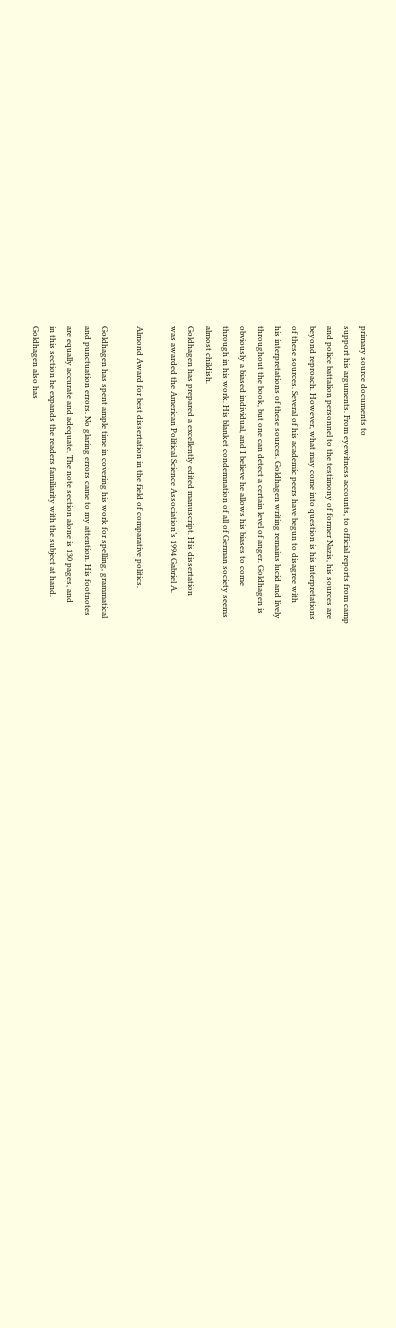primary source documents to
support his arguments. From eyewitness accounts, to official reports from camp
and police battalion personnel to the testimony of former Nazis, his sources are
beyond reproach. However, what may come into question is his interpretations
of these sources. Several of his academic peers have begun to disagree with
his interpretations of these sources. Goldhagen writing remains lucid and lively
throughout the book, but one can detect a certain level of anger. Goldhagen is
obviously a biased individual, and I believe he allows his biases to come
through in his work. His blanket condemnation of all of German society seems
almost childish.
Goldhagen has prepared a excellently edited manuscript. His dissertation
was awarded the American Political Science Association’s 1994 Gabriel A.

Almond Award for best dissertation in the field of comparative politics.

Goldhagen has spent ample time in covering his work for spelling, grammatical
and punctuation errors. No glaring errors came to my attention. His footnotes
are equally accurate and adequate. The note section alone is 130 pages, and
in this section he expands the readers familiarity with the subject at hand.
Goldhagen also has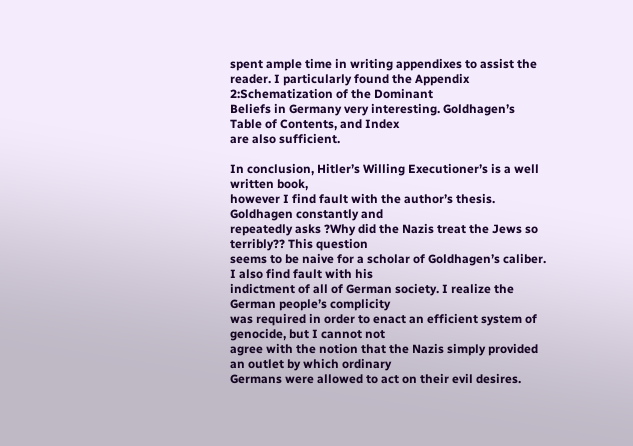spent ample time in writing appendixes to assist the
reader. I particularly found the Appendix 2:Schematization of the Dominant
Beliefs in Germany very interesting. Goldhagen’s Table of Contents, and Index
are also sufficient.

In conclusion, Hitler’s Willing Executioner’s is a well written book,
however I find fault with the author’s thesis. Goldhagen constantly and
repeatedly asks ?Why did the Nazis treat the Jews so terribly?? This question
seems to be naive for a scholar of Goldhagen’s caliber. I also find fault with his
indictment of all of German society. I realize the German people’s complicity
was required in order to enact an efficient system of genocide, but I cannot not
agree with the notion that the Nazis simply provided an outlet by which ordinary
Germans were allowed to act on their evil desires.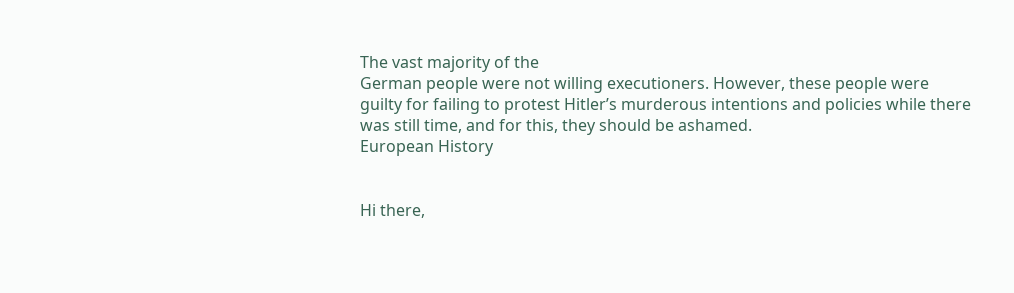The vast majority of the
German people were not willing executioners. However, these people were
guilty for failing to protest Hitler’s murderous intentions and policies while there
was still time, and for this, they should be ashamed.
European History


Hi there,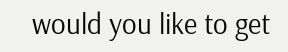would you like to get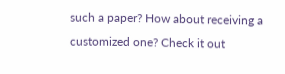such a paper? How about receiving a customized one? Check it out